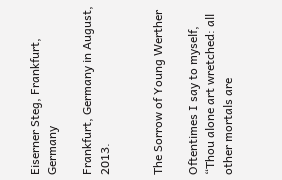Eiserner Steg, Frankfurt, Germany

Frankfurt, Germany in August, 2013.


The Sorrow of Young Werther

Oftentimes I say to myself, “Thou alone art wretched: all other mortals are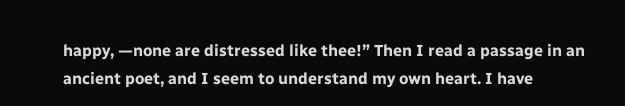happy, —none are distressed like thee!” Then I read a passage in an ancient poet, and I seem to understand my own heart. I have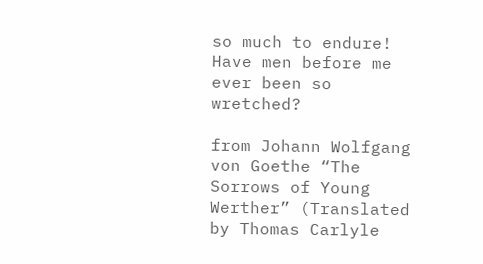so much to endure! Have men before me ever been so wretched?

from Johann Wolfgang von Goethe “The Sorrows of Young Werther” (Translated by Thomas Carlyle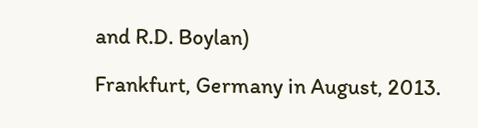and R.D. Boylan)

Frankfurt, Germany in August, 2013.